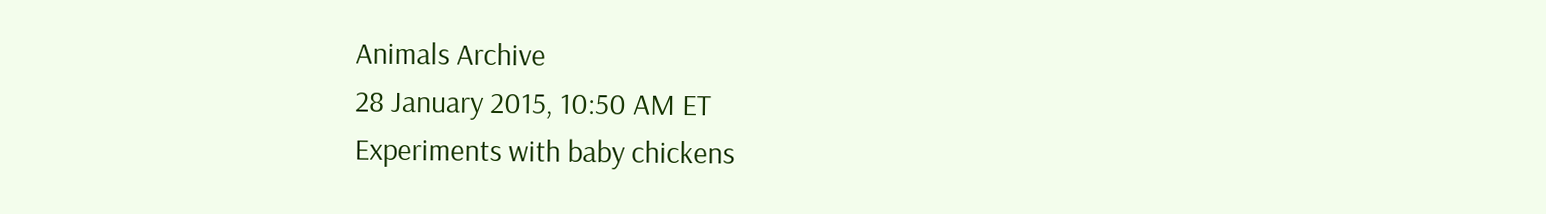Animals Archive
28 January 2015, 10:50 AM ET
Experiments with baby chickens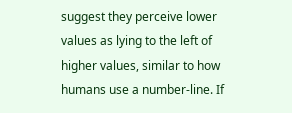suggest they perceive lower values as lying to the left of higher values, similar to how humans use a number-line. If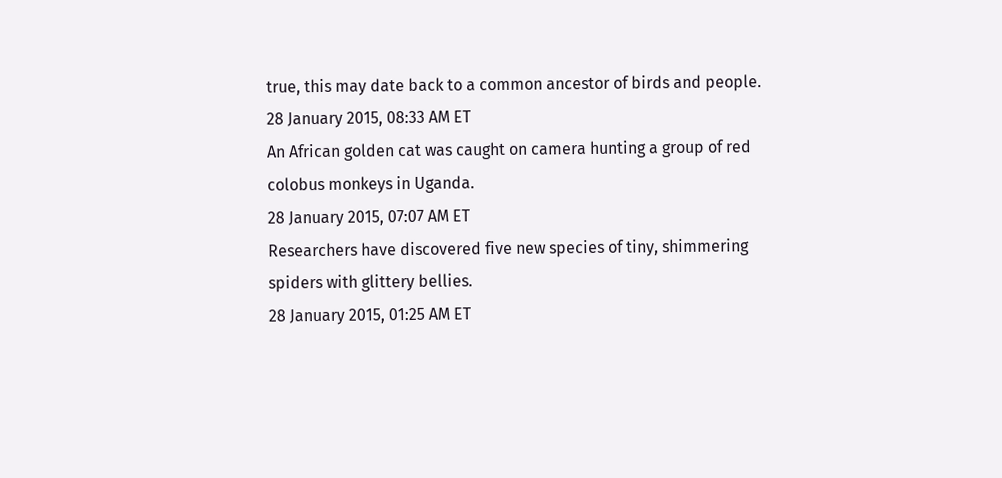true, this may date back to a common ancestor of birds and people.
28 January 2015, 08:33 AM ET
An African golden cat was caught on camera hunting a group of red colobus monkeys in Uganda.
28 January 2015, 07:07 AM ET
Researchers have discovered five new species of tiny, shimmering spiders with glittery bellies.
28 January 2015, 01:25 AM ET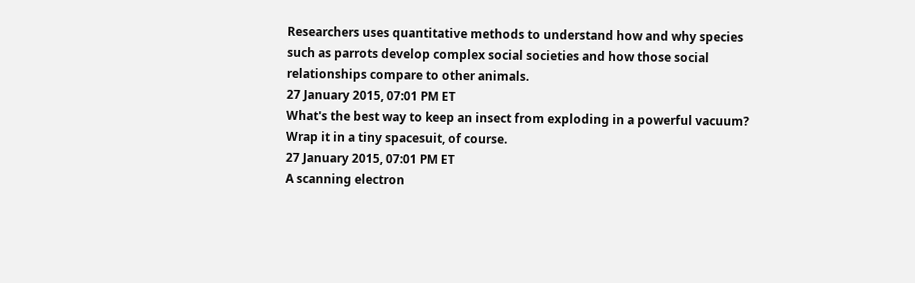Researchers uses quantitative methods to understand how and why species such as parrots develop complex social societies and how those social relationships compare to other animals.
27 January 2015, 07:01 PM ET
What's the best way to keep an insect from exploding in a powerful vacuum? Wrap it in a tiny spacesuit, of course.
27 January 2015, 07:01 PM ET
A scanning electron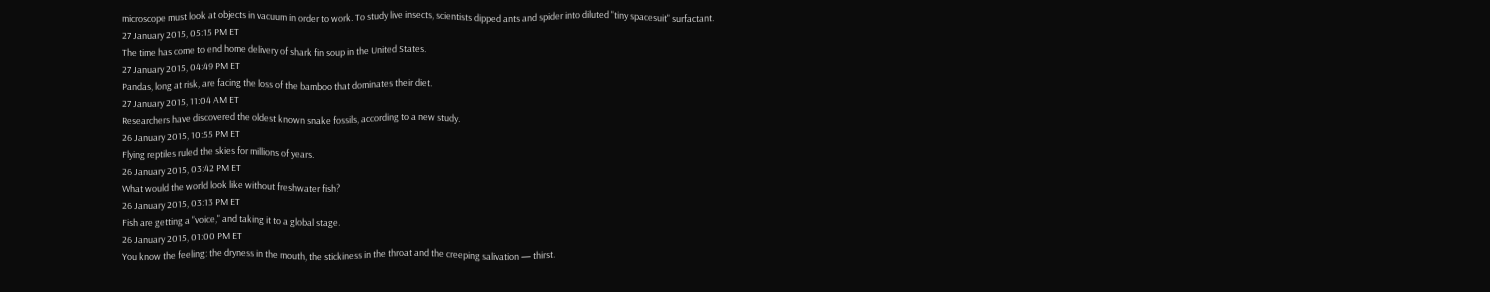microscope must look at objects in vacuum in order to work. To study live insects, scientists dipped ants and spider into diluted "tiny spacesuit" surfactant.
27 January 2015, 05:15 PM ET
The time has come to end home delivery of shark fin soup in the United States.
27 January 2015, 04:49 PM ET
Pandas, long at risk, are facing the loss of the bamboo that dominates their diet.
27 January 2015, 11:04 AM ET
Researchers have discovered the oldest known snake fossils, according to a new study.
26 January 2015, 10:55 PM ET
Flying reptiles ruled the skies for millions of years.
26 January 2015, 03:42 PM ET
What would the world look like without freshwater fish?
26 January 2015, 03:13 PM ET
Fish are getting a "voice," and taking it to a global stage.
26 January 2015, 01:00 PM ET
You know the feeling: the dryness in the mouth, the stickiness in the throat and the creeping salivation — thirst.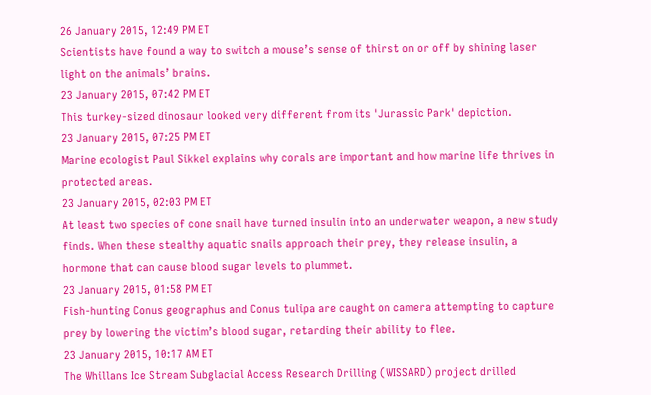26 January 2015, 12:49 PM ET
Scientists have found a way to switch a mouse’s sense of thirst on or off by shining laser light on the animals’ brains.
23 January 2015, 07:42 PM ET
This turkey-sized dinosaur looked very different from its 'Jurassic Park' depiction.
23 January 2015, 07:25 PM ET
Marine ecologist Paul Sikkel explains why corals are important and how marine life thrives in protected areas.
23 January 2015, 02:03 PM ET
At least two species of cone snail have turned insulin into an underwater weapon, a new study finds. When these stealthy aquatic snails approach their prey, they release insulin, a hormone that can cause blood sugar levels to plummet.
23 January 2015, 01:58 PM ET
Fish-hunting Conus geographus and Conus tulipa are caught on camera attempting to capture prey by lowering the victim’s blood sugar, retarding their ability to flee.
23 January 2015, 10:17 AM ET
The Whillans Ice Stream Subglacial Access Research Drilling (WISSARD) project drilled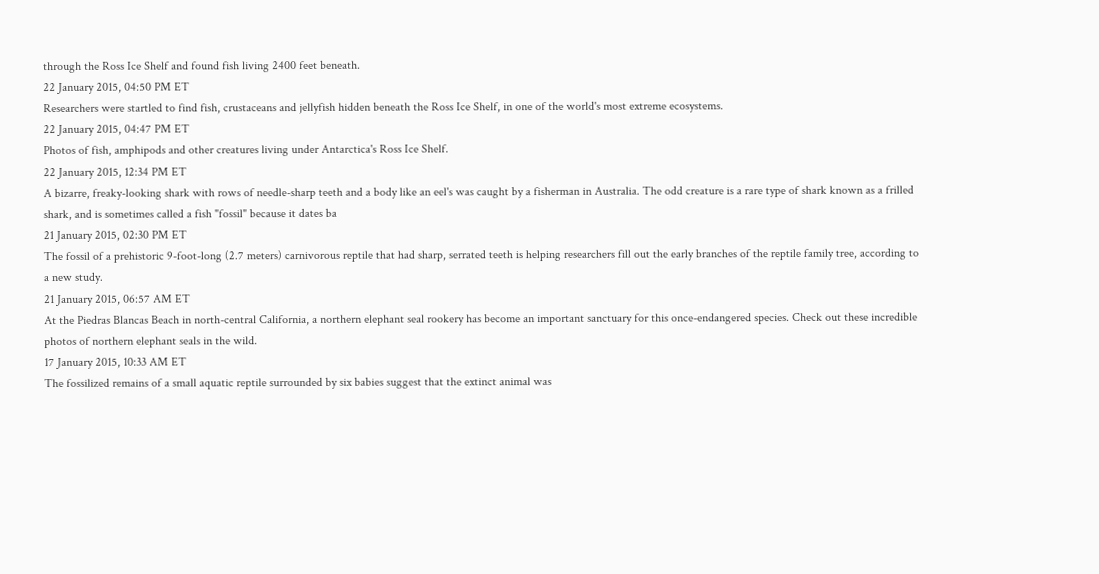through the Ross Ice Shelf and found fish living 2400 feet beneath.
22 January 2015, 04:50 PM ET
Researchers were startled to find fish, crustaceans and jellyfish hidden beneath the Ross Ice Shelf, in one of the world's most extreme ecosystems.
22 January 2015, 04:47 PM ET
Photos of fish, amphipods and other creatures living under Antarctica's Ross Ice Shelf.
22 January 2015, 12:34 PM ET
A bizarre, freaky-looking shark with rows of needle-sharp teeth and a body like an eel's was caught by a fisherman in Australia. The odd creature is a rare type of shark known as a frilled shark, and is sometimes called a fish "fossil" because it dates ba
21 January 2015, 02:30 PM ET
The fossil of a prehistoric 9-foot-long (2.7 meters) carnivorous reptile that had sharp, serrated teeth is helping researchers fill out the early branches of the reptile family tree, according to a new study.
21 January 2015, 06:57 AM ET
At the Piedras Blancas Beach in north-central California, a northern elephant seal rookery has become an important sanctuary for this once-endangered species. Check out these incredible photos of northern elephant seals in the wild.
17 January 2015, 10:33 AM ET
The fossilized remains of a small aquatic reptile surrounded by six babies suggest that the extinct animal was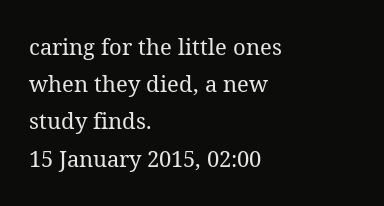caring for the little ones when they died, a new study finds.
15 January 2015, 02:00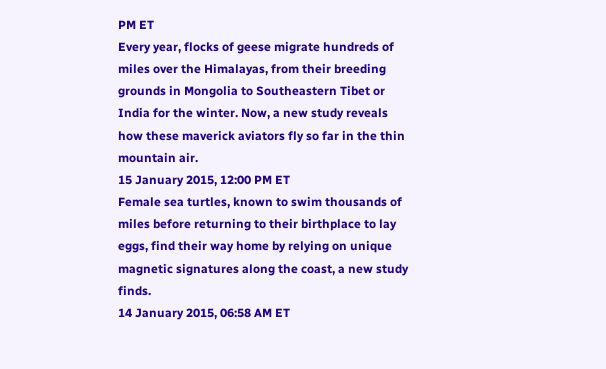PM ET
Every year, flocks of geese migrate hundreds of miles over the Himalayas, from their breeding grounds in Mongolia to Southeastern Tibet or India for the winter. Now, a new study reveals how these maverick aviators fly so far in the thin mountain air.
15 January 2015, 12:00 PM ET
Female sea turtles, known to swim thousands of miles before returning to their birthplace to lay eggs, find their way home by relying on unique magnetic signatures along the coast, a new study finds.
14 January 2015, 06:58 AM ET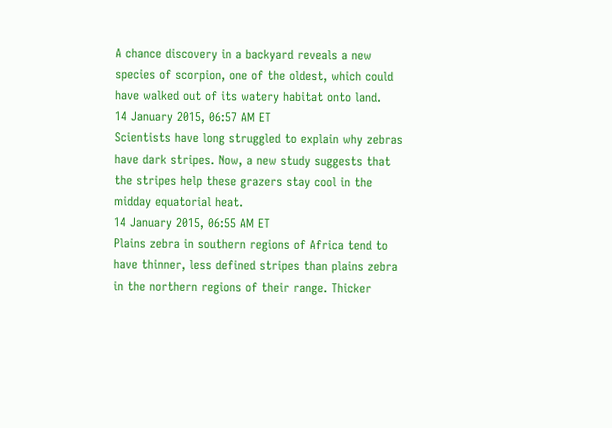A chance discovery in a backyard reveals a new species of scorpion, one of the oldest, which could have walked out of its watery habitat onto land.
14 January 2015, 06:57 AM ET
Scientists have long struggled to explain why zebras have dark stripes. Now, a new study suggests that the stripes help these grazers stay cool in the midday equatorial heat.
14 January 2015, 06:55 AM ET
Plains zebra in southern regions of Africa tend to have thinner, less defined stripes than plains zebra in the northern regions of their range. Thicker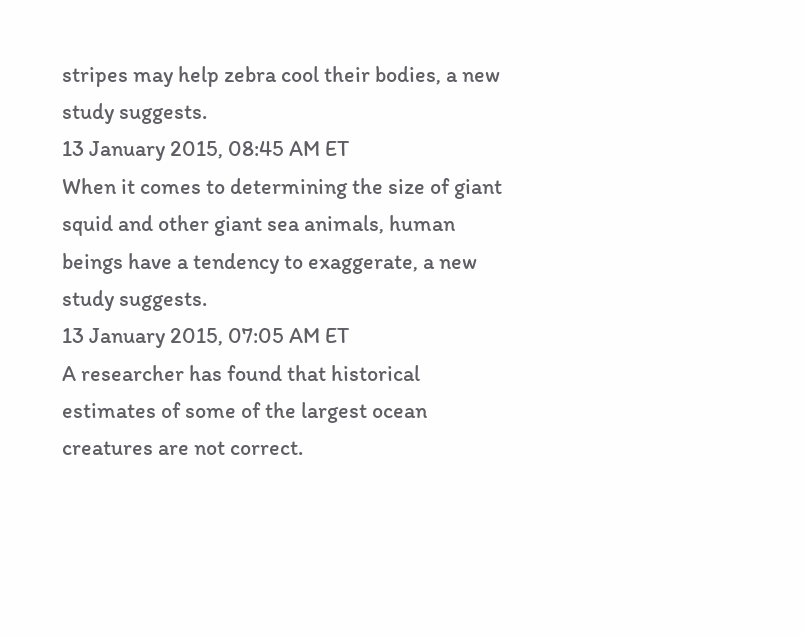stripes may help zebra cool their bodies, a new study suggests.
13 January 2015, 08:45 AM ET
When it comes to determining the size of giant squid and other giant sea animals, human beings have a tendency to exaggerate, a new study suggests.
13 January 2015, 07:05 AM ET
A researcher has found that historical estimates of some of the largest ocean creatures are not correct.